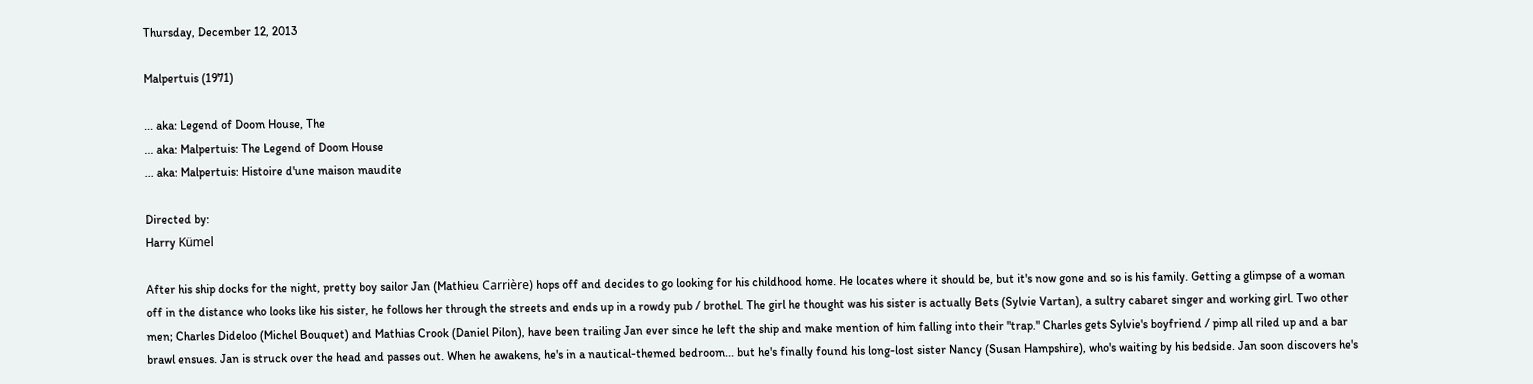Thursday, December 12, 2013

Malpertuis (1971)

... aka: Legend of Doom House, The
... aka: Malpertuis: The Legend of Doom House
... aka: Malpertuis: Histoire d'une maison maudite

Directed by:
Harry Kümel

After his ship docks for the night, pretty boy sailor Jan (Mathieu Carrière) hops off and decides to go looking for his childhood home. He locates where it should be, but it's now gone and so is his family. Getting a glimpse of a woman off in the distance who looks like his sister, he follows her through the streets and ends up in a rowdy pub / brothel. The girl he thought was his sister is actually Bets (Sylvie Vartan), a sultry cabaret singer and working girl. Two other men; Charles Dideloo (Michel Bouquet) and Mathias Crook (Daniel Pilon), have been trailing Jan ever since he left the ship and make mention of him falling into their "trap." Charles gets Sylvie's boyfriend / pimp all riled up and a bar brawl ensues. Jan is struck over the head and passes out. When he awakens, he's in a nautical-themed bedroom... but he's finally found his long-lost sister Nancy (Susan Hampshire), who's waiting by his bedside. Jan soon discovers he's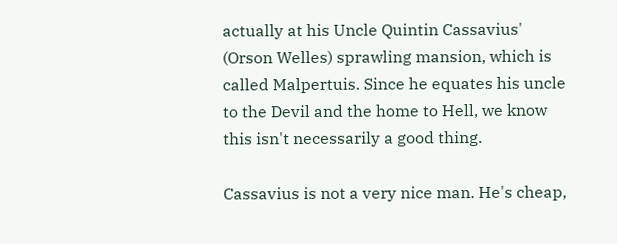actually at his Uncle Quintin Cassavius' (Orson Welles) sprawling mansion, which is called Malpertuis. Since he equates his uncle to the Devil and the home to Hell, we know this isn't necessarily a good thing.

Cassavius is not a very nice man. He's cheap,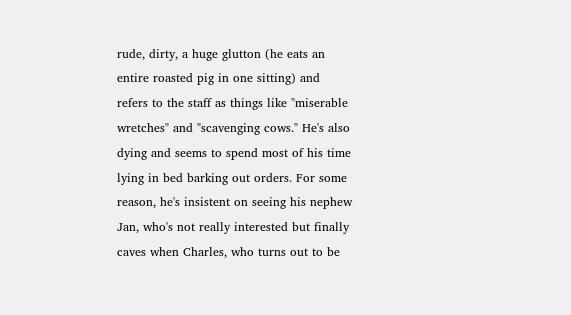rude, dirty, a huge glutton (he eats an entire roasted pig in one sitting) and refers to the staff as things like "miserable wretches" and "scavenging cows." He's also dying and seems to spend most of his time lying in bed barking out orders. For some reason, he's insistent on seeing his nephew Jan, who's not really interested but finally caves when Charles, who turns out to be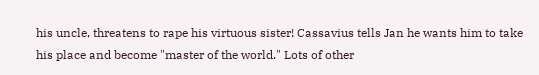his uncle, threatens to rape his virtuous sister! Cassavius tells Jan he wants him to take his place and become "master of the world." Lots of other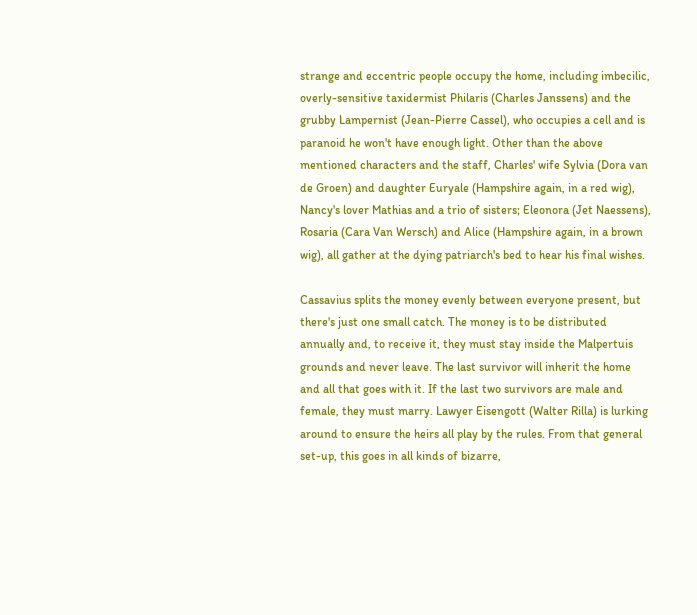strange and eccentric people occupy the home, including imbecilic, overly-sensitive taxidermist Philaris (Charles Janssens) and the grubby Lampernist (Jean-Pierre Cassel), who occupies a cell and is paranoid he won't have enough light. Other than the above mentioned characters and the staff, Charles' wife Sylvia (Dora van de Groen) and daughter Euryale (Hampshire again, in a red wig), Nancy's lover Mathias and a trio of sisters; Eleonora (Jet Naessens), Rosaria (Cara Van Wersch) and Alice (Hampshire again, in a brown wig), all gather at the dying patriarch's bed to hear his final wishes.

Cassavius splits the money evenly between everyone present, but there's just one small catch. The money is to be distributed annually and, to receive it, they must stay inside the Malpertuis grounds and never leave. The last survivor will inherit the home and all that goes with it. If the last two survivors are male and female, they must marry. Lawyer Eisengott (Walter Rilla) is lurking around to ensure the heirs all play by the rules. From that general set-up, this goes in all kinds of bizarre,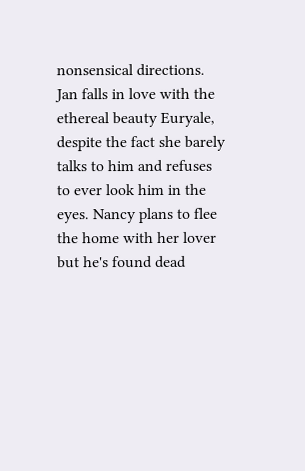nonsensical directions. Jan falls in love with the ethereal beauty Euryale, despite the fact she barely talks to him and refuses to ever look him in the eyes. Nancy plans to flee the home with her lover but he's found dead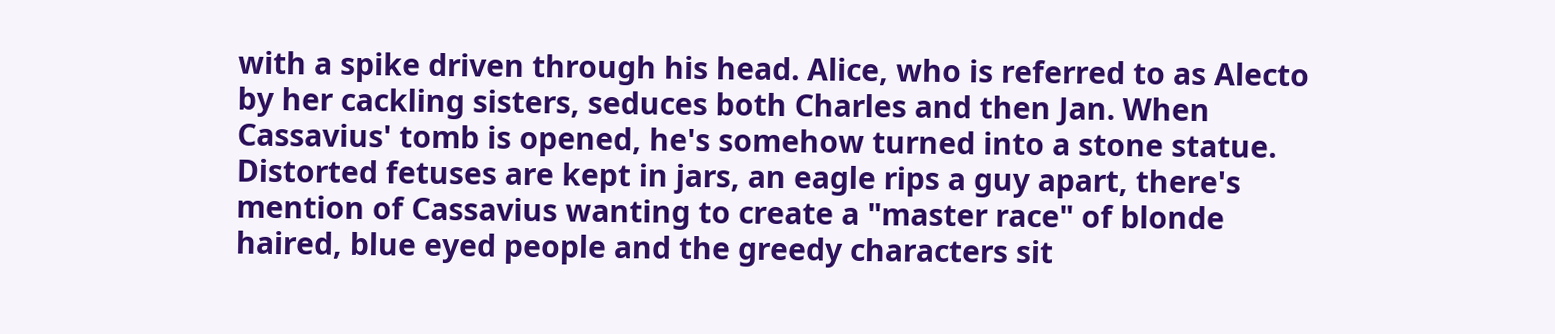with a spike driven through his head. Alice, who is referred to as Alecto by her cackling sisters, seduces both Charles and then Jan. When Cassavius' tomb is opened, he's somehow turned into a stone statue. Distorted fetuses are kept in jars, an eagle rips a guy apart, there's mention of Cassavius wanting to create a "master race" of blonde haired, blue eyed people and the greedy characters sit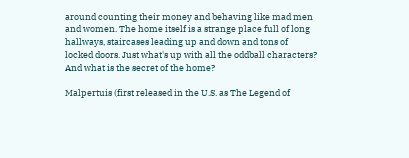around counting their money and behaving like mad men and women. The home itself is a strange place full of long hallways, staircases leading up and down and tons of locked doors. Just what's up with all the oddball characters? And what is the secret of the home?

Malpertuis (first released in the U.S. as The Legend of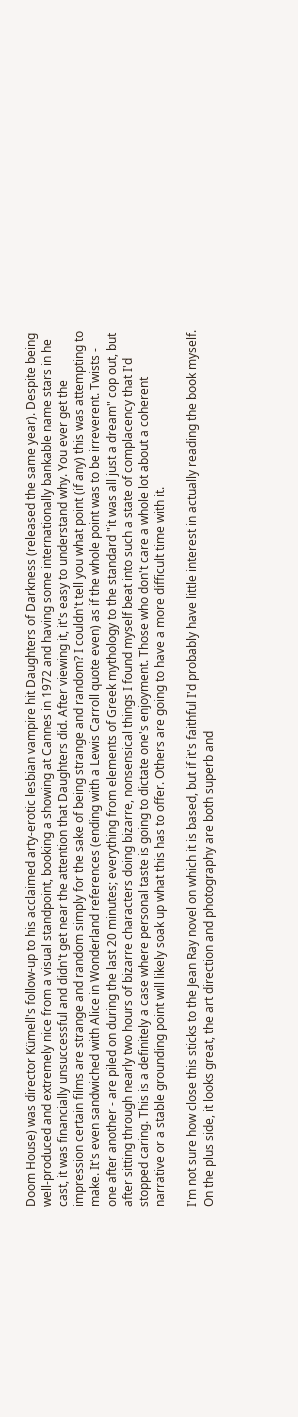Doom House) was director Kümell's follow-up to his acclaimed arty-erotic lesbian vampire hit Daughters of Darkness (released the same year). Despite being well-produced and extremely nice from a visual standpoint, booking a showing at Cannes in 1972 and having some internationally bankable name stars in he cast, it was financially unsuccessful and didn't get near the attention that Daughters did. After viewing it, it's easy to understand why. You ever get the impression certain films are strange and random simply for the sake of being strange and random? I couldn't tell you what point (if any) this was attempting to make. It's even sandwiched with Alice in Wonderland references (ending with a Lewis Carroll quote even) as if the whole point was to be irreverent. Twists - one after another - are piled on during the last 20 minutes; everything from elements of Greek mythology to the standard "it was all just a dream" cop out, but after sitting through nearly two hours of bizarre characters doing bizarre, nonsensical things I found myself beat into such a state of complacency that I'd stopped caring. This is a definitely a case where personal taste is going to dictate one's enjoyment. Those who don't care a whole lot about a coherent narrative or a stable grounding point will likely soak up what this has to offer. Others are going to have a more difficult time with it.

I'm not sure how close this sticks to the Jean Ray novel on which it is based, but if it's faithful I'd probably have little interest in actually reading the book myself. On the plus side, it looks great, the art direction and photography are both superb and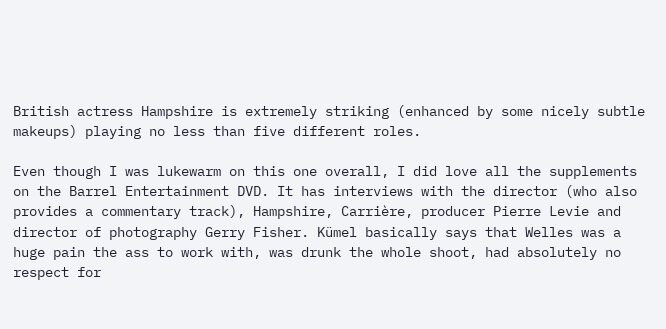British actress Hampshire is extremely striking (enhanced by some nicely subtle makeups) playing no less than five different roles.

Even though I was lukewarm on this one overall, I did love all the supplements on the Barrel Entertainment DVD. It has interviews with the director (who also provides a commentary track), Hampshire, Carrière, producer Pierre Levie and director of photography Gerry Fisher. Kümel basically says that Welles was a huge pain the ass to work with, was drunk the whole shoot, had absolutely no respect for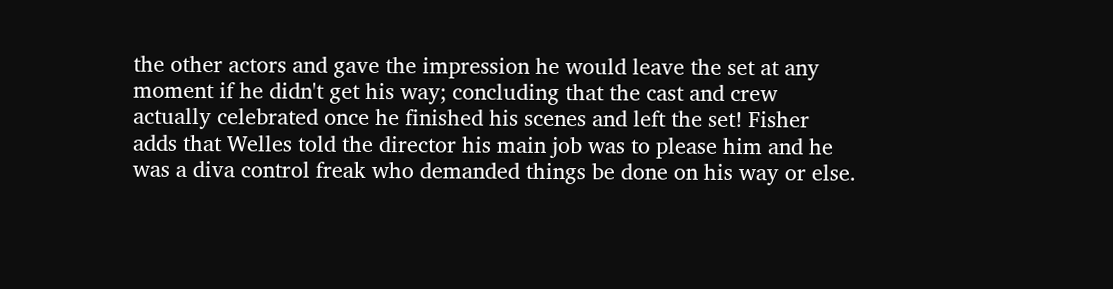the other actors and gave the impression he would leave the set at any moment if he didn't get his way; concluding that the cast and crew actually celebrated once he finished his scenes and left the set! Fisher adds that Welles told the director his main job was to please him and he was a diva control freak who demanded things be done on his way or else.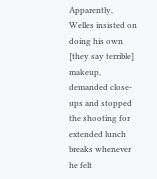Apparently, Welles insisted on doing his own [they say terrible] makeup, demanded close-ups and stopped the shooting for extended lunch breaks whenever he felt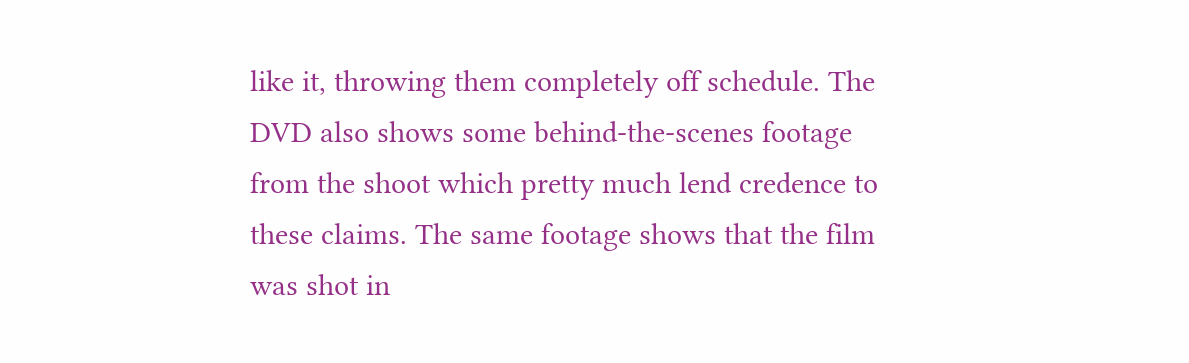like it, throwing them completely off schedule. The DVD also shows some behind-the-scenes footage from the shoot which pretty much lend credence to these claims. The same footage shows that the film was shot in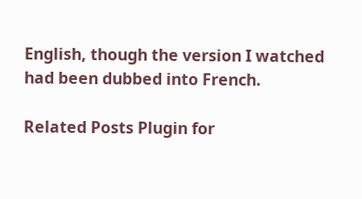English, though the version I watched had been dubbed into French.

Related Posts Plugin for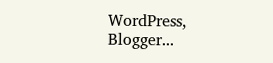WordPress, Blogger...